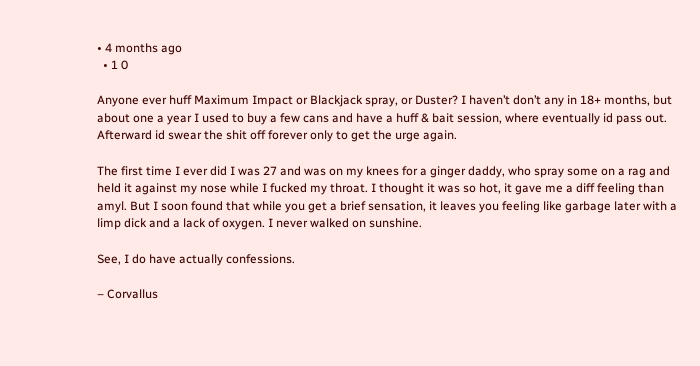• 4 months ago
  • 1 0

Anyone ever huff Maximum Impact or Blackjack spray, or Duster? I haven’t don’t any in 18+ months, but about one a year I used to buy a few cans and have a huff & bait session, where eventually id pass out. Afterward id swear the shit off forever only to get the urge again.

The first time I ever did I was 27 and was on my knees for a ginger daddy, who spray some on a rag and held it against my nose while I fucked my throat. I thought it was so hot, it gave me a diff feeling than amyl. But I soon found that while you get a brief sensation, it leaves you feeling like garbage later with a limp dick and a lack of oxygen. I never walked on sunshine.

See, I do have actually confessions.

– Corvallus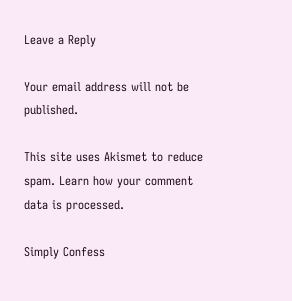Leave a Reply

Your email address will not be published.

This site uses Akismet to reduce spam. Learn how your comment data is processed.

Simply Confess